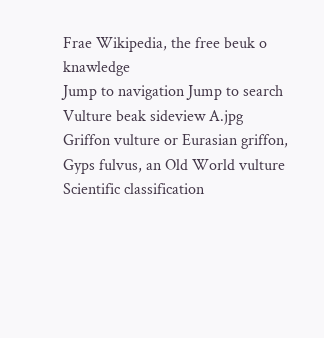Frae Wikipedia, the free beuk o knawledge
Jump to navigation Jump to search
Vulture beak sideview A.jpg
Griffon vulture or Eurasian griffon, Gyps fulvus, an Old World vulture
Scientific classification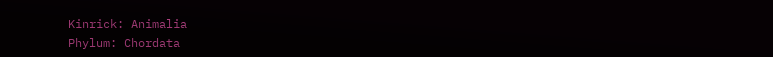Kinrick: Animalia
Phylum: Chordata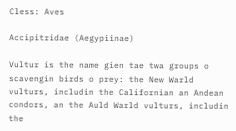Cless: Aves

Accipitridae (Aegypiinae)

Vultur is the name gien tae twa groups o scavengin birds o prey: the New Warld vulturs, includin the Californian an Andean condors, an the Auld Warld vulturs, includin the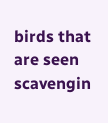birds that are seen scavengin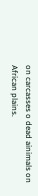on carcasses o dead ainimals on African plains.